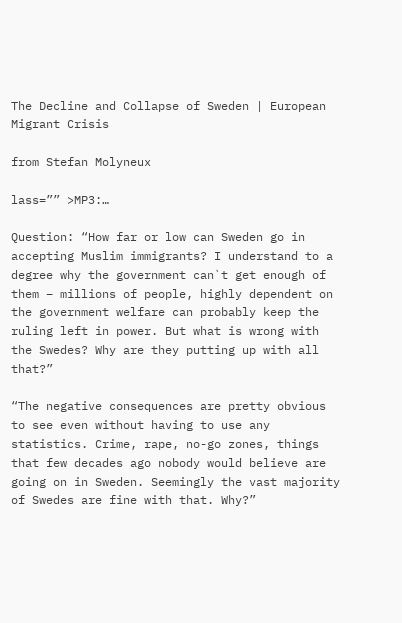The Decline and Collapse of Sweden | European Migrant Crisis

from Stefan Molyneux

lass=”” >MP3:…

Question: “How far or low can Sweden go in accepting Muslim immigrants? I understand to a degree why the government can`t get enough of them – millions of people, highly dependent on the government welfare can probably keep the ruling left in power. But what is wrong with the Swedes? Why are they putting up with all that?”

“The negative consequences are pretty obvious to see even without having to use any statistics. Crime, rape, no-go zones, things that few decades ago nobody would believe are going on in Sweden. Seemingly the vast majority of Swedes are fine with that. Why?”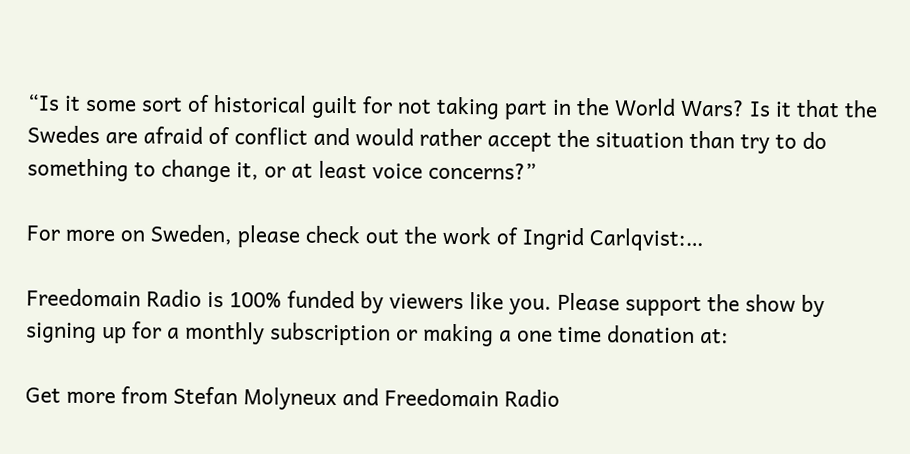“Is it some sort of historical guilt for not taking part in the World Wars? Is it that the Swedes are afraid of conflict and would rather accept the situation than try to do something to change it, or at least voice concerns?”

For more on Sweden, please check out the work of Ingrid Carlqvist:…

Freedomain Radio is 100% funded by viewers like you. Please support the show by signing up for a monthly subscription or making a one time donation at:

Get more from Stefan Molyneux and Freedomain Radio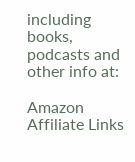including books, podcasts and other info at:

Amazon Affiliate Links